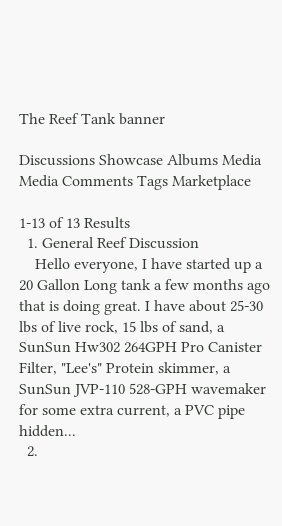The Reef Tank banner

Discussions Showcase Albums Media Media Comments Tags Marketplace

1-13 of 13 Results
  1. General Reef Discussion
    Hello everyone, I have started up a 20 Gallon Long tank a few months ago that is doing great. I have about 25-30 lbs of live rock, 15 lbs of sand, a SunSun Hw302 264GPH Pro Canister Filter, "Lee's" Protein skimmer, a SunSun JVP-110 528-GPH wavemaker for some extra current, a PVC pipe hidden...
  2.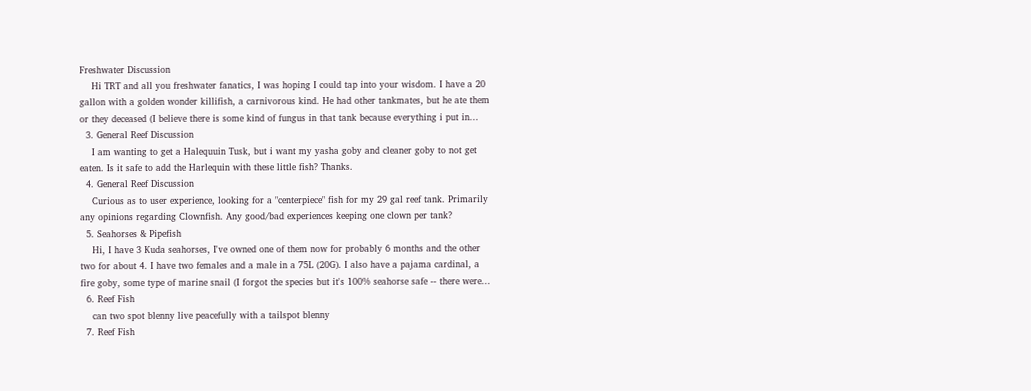Freshwater Discussion
    Hi TRT and all you freshwater fanatics, I was hoping I could tap into your wisdom. I have a 20 gallon with a golden wonder killifish, a carnivorous kind. He had other tankmates, but he ate them or they deceased (I believe there is some kind of fungus in that tank because everything i put in...
  3. General Reef Discussion
    I am wanting to get a Halequuin Tusk, but i want my yasha goby and cleaner goby to not get eaten. Is it safe to add the Harlequin with these little fish? Thanks.
  4. General Reef Discussion
    Curious as to user experience, looking for a "centerpiece" fish for my 29 gal reef tank. Primarily any opinions regarding Clownfish. Any good/bad experiences keeping one clown per tank?
  5. Seahorses & Pipefish
    Hi, I have 3 Kuda seahorses, I've owned one of them now for probably 6 months and the other two for about 4. I have two females and a male in a 75L (20G). I also have a pajama cardinal, a fire goby, some type of marine snail (I forgot the species but it's 100% seahorse safe -- there were...
  6. Reef Fish
    can two spot blenny live peacefully with a tailspot blenny
  7. Reef Fish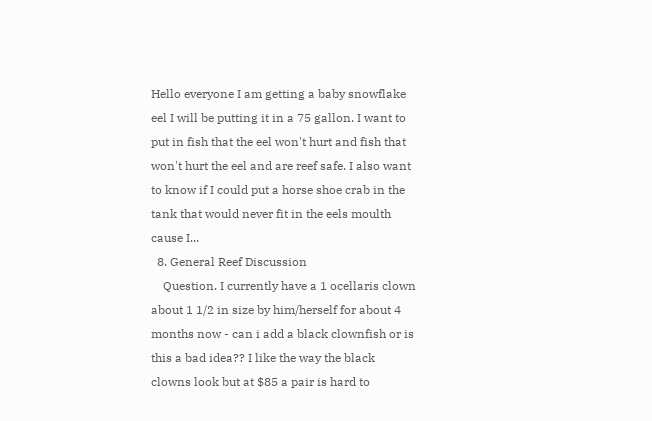Hello everyone I am getting a baby snowflake eel I will be putting it in a 75 gallon. I want to put in fish that the eel won't hurt and fish that won't hurt the eel and are reef safe. I also want to know if I could put a horse shoe crab in the tank that would never fit in the eels moulth cause I...
  8. General Reef Discussion
    Question. I currently have a 1 ocellaris clown about 1 1/2 in size by him/herself for about 4 months now - can i add a black clownfish or is this a bad idea?? I like the way the black clowns look but at $85 a pair is hard to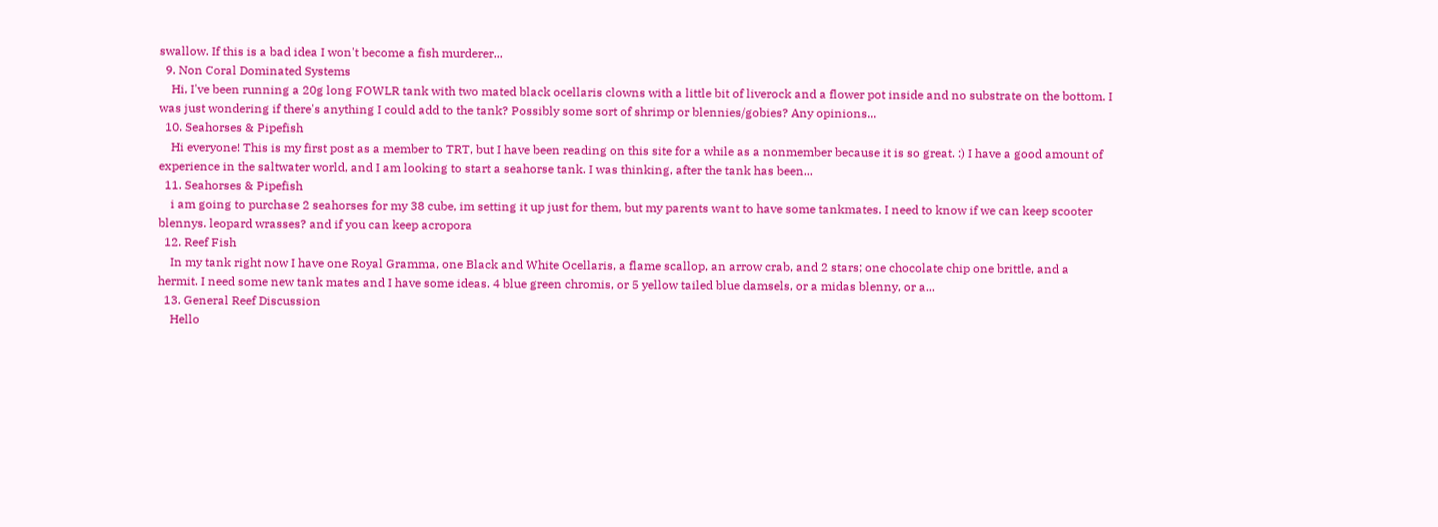swallow. If this is a bad idea I won't become a fish murderer...
  9. Non Coral Dominated Systems
    Hi, I've been running a 20g long FOWLR tank with two mated black ocellaris clowns with a little bit of liverock and a flower pot inside and no substrate on the bottom. I was just wondering if there's anything I could add to the tank? Possibly some sort of shrimp or blennies/gobies? Any opinions...
  10. Seahorses & Pipefish
    Hi everyone! This is my first post as a member to TRT, but I have been reading on this site for a while as a nonmember because it is so great. :) I have a good amount of experience in the saltwater world, and I am looking to start a seahorse tank. I was thinking, after the tank has been...
  11. Seahorses & Pipefish
    i am going to purchase 2 seahorses for my 38 cube, im setting it up just for them, but my parents want to have some tankmates. I need to know if we can keep scooter blennys. leopard wrasses? and if you can keep acropora
  12. Reef Fish
    In my tank right now I have one Royal Gramma, one Black and White Ocellaris, a flame scallop, an arrow crab, and 2 stars; one chocolate chip one brittle, and a hermit. I need some new tank mates and I have some ideas. 4 blue green chromis, or 5 yellow tailed blue damsels, or a midas blenny, or a...
  13. General Reef Discussion
    Hello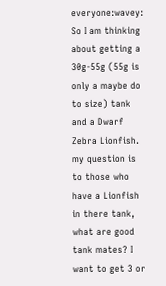everyone:wavey: So I am thinking about getting a 30g-55g (55g is only a maybe do to size) tank and a Dwarf Zebra Lionfish. my question is to those who have a Lionfish in there tank, what are good tank mates? I want to get 3 or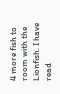4 more fish to room with the Lionfish. I have read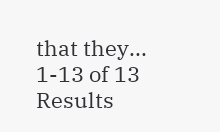that they...
1-13 of 13 Results